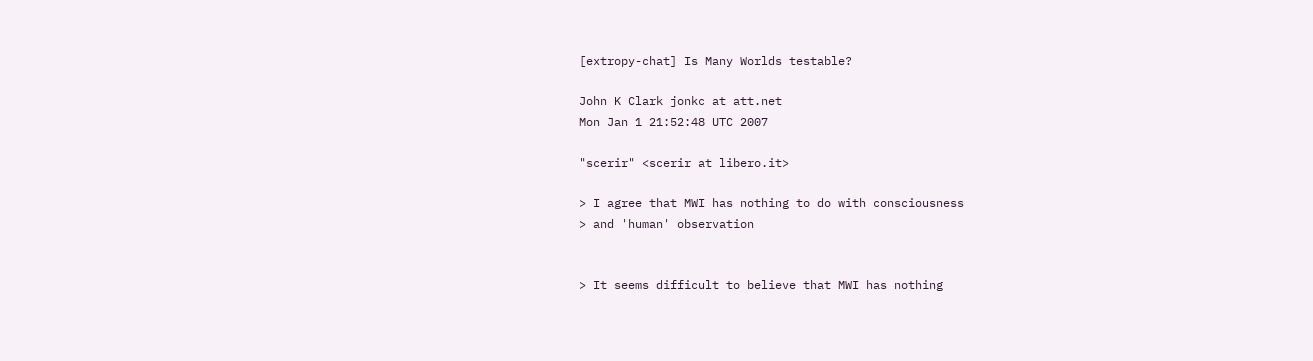[extropy-chat] Is Many Worlds testable?

John K Clark jonkc at att.net
Mon Jan 1 21:52:48 UTC 2007

"scerir" <scerir at libero.it>

> I agree that MWI has nothing to do with consciousness
> and 'human' observation


> It seems difficult to believe that MWI has nothing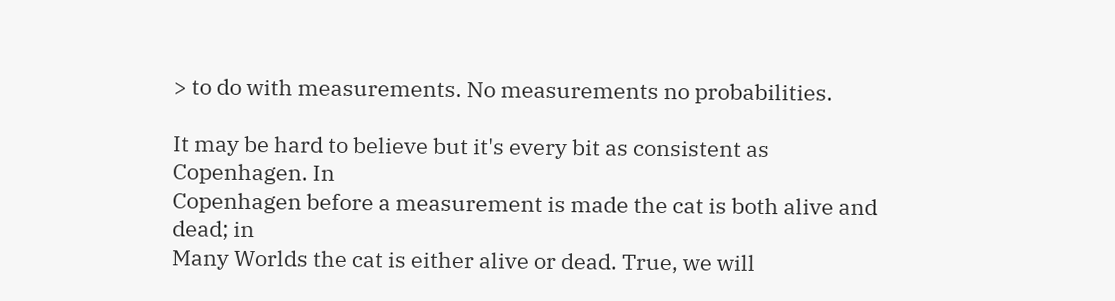> to do with measurements. No measurements no probabilities.

It may be hard to believe but it's every bit as consistent as Copenhagen. In
Copenhagen before a measurement is made the cat is both alive and dead; in
Many Worlds the cat is either alive or dead. True, we will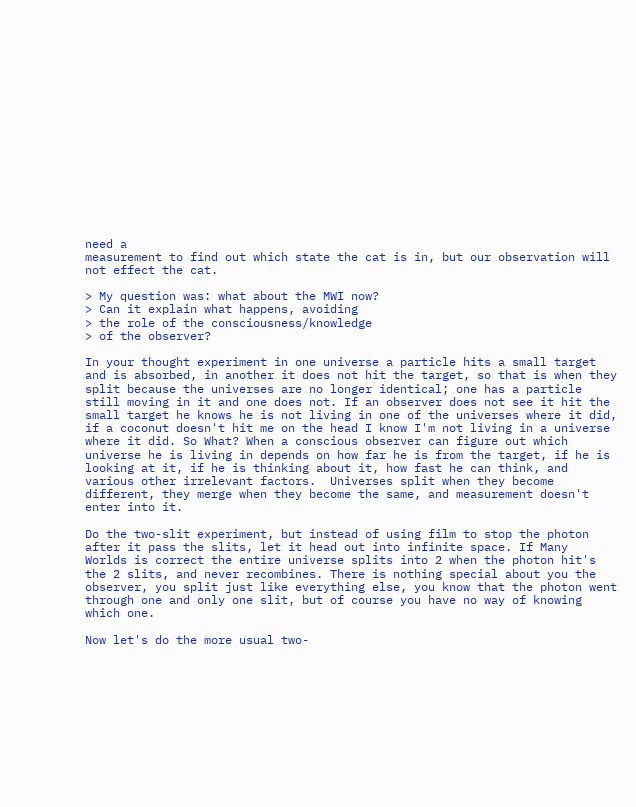need a
measurement to find out which state the cat is in, but our observation will
not effect the cat.

> My question was: what about the MWI now?
> Can it explain what happens, avoiding
> the role of the consciousness/knowledge
> of the observer?

In your thought experiment in one universe a particle hits a small target
and is absorbed, in another it does not hit the target, so that is when they
split because the universes are no longer identical; one has a particle
still moving in it and one does not. If an observer does not see it hit the
small target he knows he is not living in one of the universes where it did,
if a coconut doesn't hit me on the head I know I'm not living in a universe
where it did. So What? When a conscious observer can figure out which
universe he is living in depends on how far he is from the target, if he is
looking at it, if he is thinking about it, how fast he can think, and
various other irrelevant factors.  Universes split when they become
different, they merge when they become the same, and measurement doesn't
enter into it.

Do the two-slit experiment, but instead of using film to stop the photon
after it pass the slits, let it head out into infinite space. If Many
Worlds is correct the entire universe splits into 2 when the photon hit's
the 2 slits, and never recombines. There is nothing special about you the
observer, you split just like everything else, you know that the photon went
through one and only one slit, but of course you have no way of knowing
which one.

Now let's do the more usual two-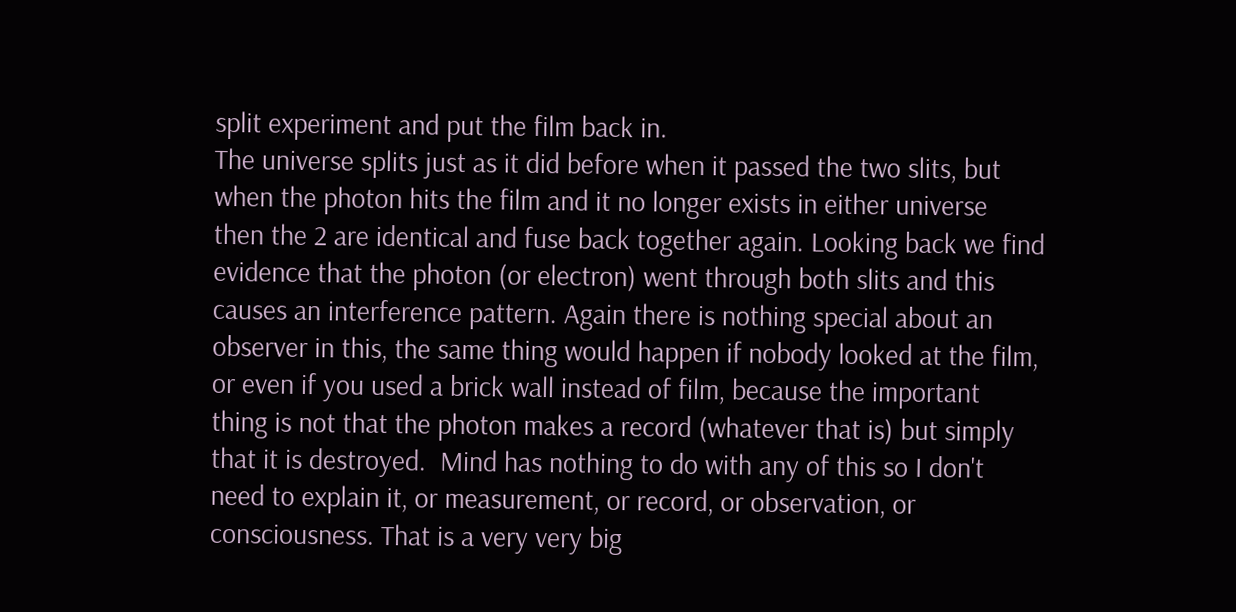split experiment and put the film back in.
The universe splits just as it did before when it passed the two slits, but
when the photon hits the film and it no longer exists in either universe
then the 2 are identical and fuse back together again. Looking back we find
evidence that the photon (or electron) went through both slits and this
causes an interference pattern. Again there is nothing special about an
observer in this, the same thing would happen if nobody looked at the film,
or even if you used a brick wall instead of film, because the important
thing is not that the photon makes a record (whatever that is) but simply
that it is destroyed.  Mind has nothing to do with any of this so I don't
need to explain it, or measurement, or record, or observation, or
consciousness. That is a very very big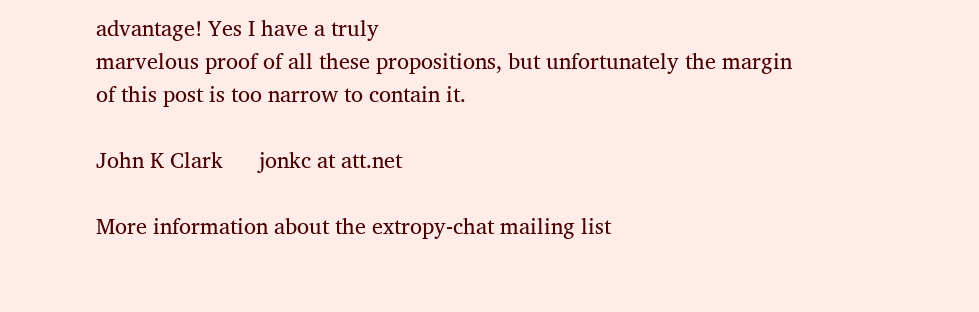advantage! Yes I have a truly
marvelous proof of all these propositions, but unfortunately the margin
of this post is too narrow to contain it.

John K Clark      jonkc at att.net

More information about the extropy-chat mailing list